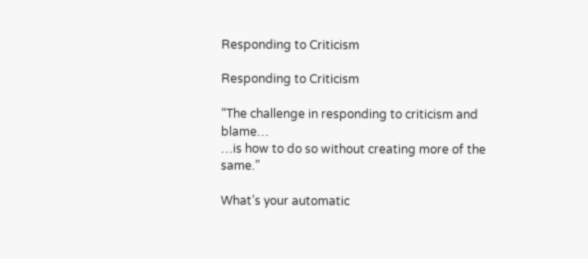Responding to Criticism

Responding to Criticism

“The challenge in responding to criticism and blame…
…is how to do so without creating more of the same.”

What’s your automatic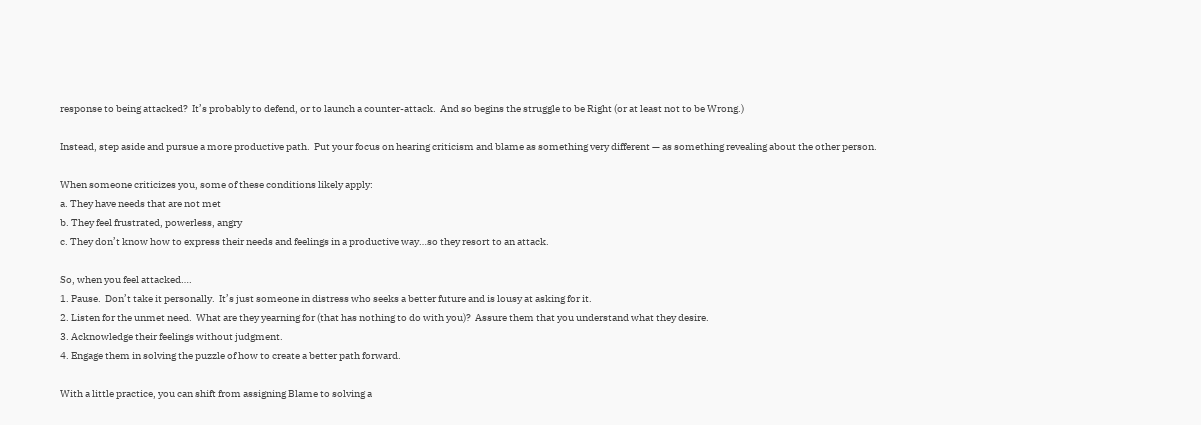response to being attacked?  It’s probably to defend, or to launch a counter-attack.  And so begins the struggle to be Right (or at least not to be Wrong.)

Instead, step aside and pursue a more productive path.  Put your focus on hearing criticism and blame as something very different — as something revealing about the other person.

When someone criticizes you, some of these conditions likely apply:
a. They have needs that are not met
b. They feel frustrated, powerless, angry
c. They don’t know how to express their needs and feelings in a productive way…so they resort to an attack.

So, when you feel attacked….
1. Pause.  Don’t take it personally.  It’s just someone in distress who seeks a better future and is lousy at asking for it.
2. Listen for the unmet need.  What are they yearning for (that has nothing to do with you)?  Assure them that you understand what they desire.
3. Acknowledge their feelings without judgment.
4. Engage them in solving the puzzle of how to create a better path forward.

With a little practice, you can shift from assigning Blame to solving a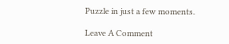Puzzle in just a few moments.

Leave A Comment